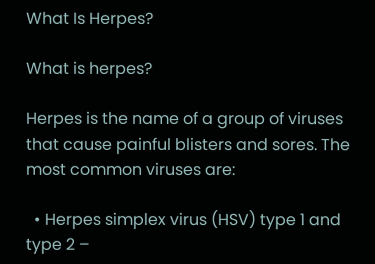What Is Herpes?

What is herpes?

Herpes is the name of a group of viruses that cause painful blisters and sores. The most common viruses are:

  • Herpes simplex virus (HSV) type 1 and type 2 –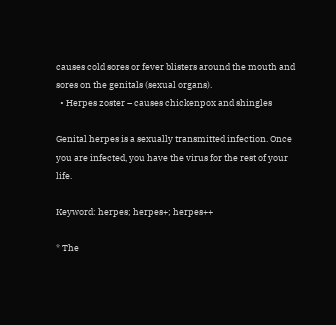causes cold sores or fever blisters around the mouth and sores on the genitals (sexual organs).
  • Herpes zoster – causes chickenpox and shingles

Genital herpes is a sexually transmitted infection. Once you are infected, you have the virus for the rest of your life.

Keyword: herpes; herpes+; herpes++

* The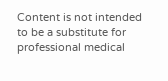Content is not intended to be a substitute for professional medical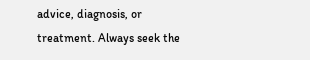advice, diagnosis, or treatment. Always seek the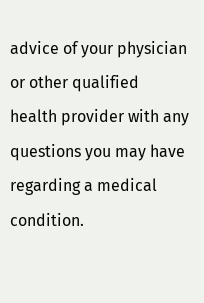advice of your physician or other qualified health provider with any questions you may have regarding a medical condition.